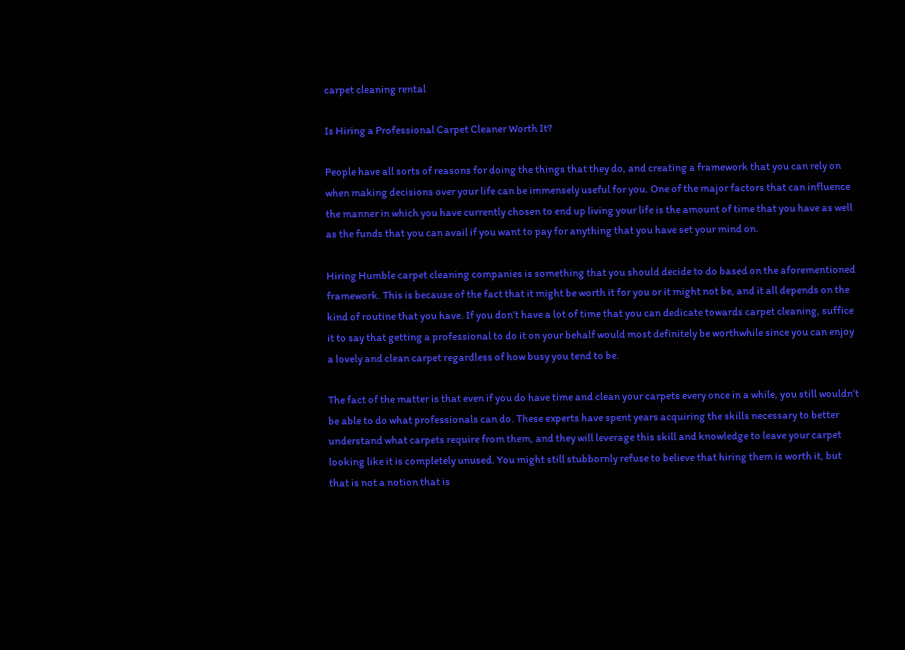carpet cleaning rental

Is Hiring a Professional Carpet Cleaner Worth It?

People have all sorts of reasons for doing the things that they do, and creating a framework that you can rely on when making decisions over your life can be immensely useful for you. One of the major factors that can influence the manner in which you have currently chosen to end up living your life is the amount of time that you have as well as the funds that you can avail if you want to pay for anything that you have set your mind on.

Hiring Humble carpet cleaning companies is something that you should decide to do based on the aforementioned framework. This is because of the fact that it might be worth it for you or it might not be, and it all depends on the kind of routine that you have. If you don’t have a lot of time that you can dedicate towards carpet cleaning, suffice it to say that getting a professional to do it on your behalf would most definitely be worthwhile since you can enjoy a lovely and clean carpet regardless of how busy you tend to be.

The fact of the matter is that even if you do have time and clean your carpets every once in a while, you still wouldn’t be able to do what professionals can do. These experts have spent years acquiring the skills necessary to better understand what carpets require from them, and they will leverage this skill and knowledge to leave your carpet looking like it is completely unused. You might still stubbornly refuse to believe that hiring them is worth it, but that is not a notion that is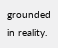grounded in reality.